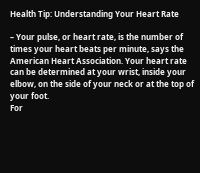Health Tip: Understanding Your Heart Rate

– Your pulse, or heart rate, is the number of times your heart beats per minute, says the American Heart Association. Your heart rate can be determined at your wrist, inside your elbow, on the side of your neck or at the top of your foot.
For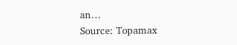an…
Source: Topamax